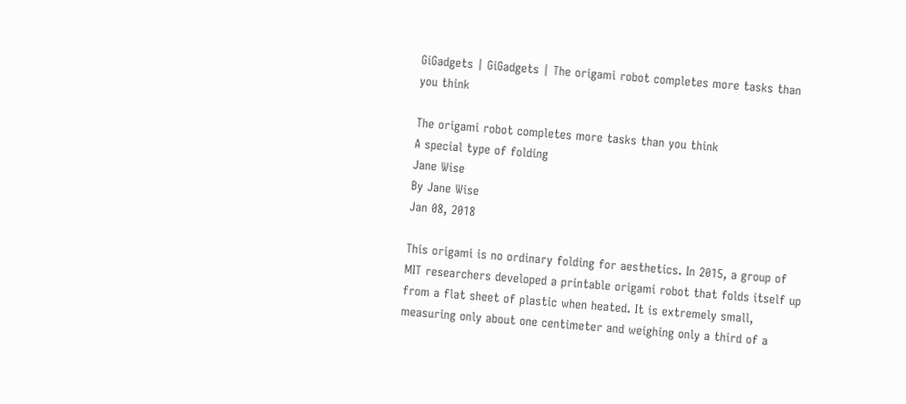GiGadgets | GiGadgets | The origami robot completes more tasks than you think

The origami robot completes more tasks than you think
A special type of folding
Jane Wise
By Jane Wise
Jan 08, 2018

This origami is no ordinary folding for aesthetics. In 2015, a group of MIT researchers developed a printable origami robot that folds itself up from a flat sheet of plastic when heated. It is extremely small, measuring only about one centimeter and weighing only a third of a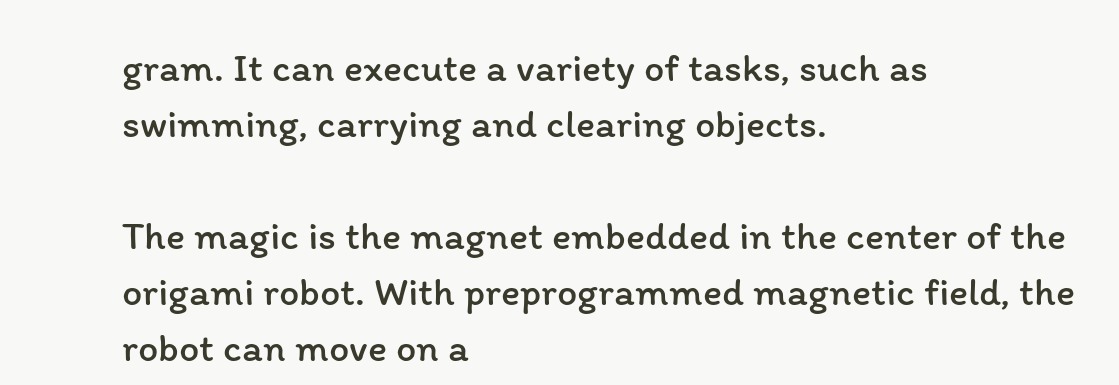gram. It can execute a variety of tasks, such as swimming, carrying and clearing objects.

The magic is the magnet embedded in the center of the origami robot. With preprogrammed magnetic field, the robot can move on a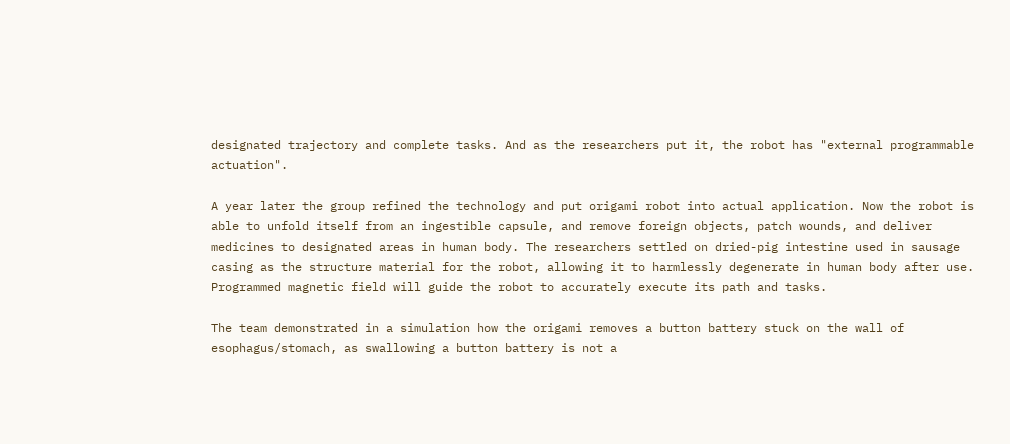designated trajectory and complete tasks. And as the researchers put it, the robot has "external programmable actuation".

A year later the group refined the technology and put origami robot into actual application. Now the robot is able to unfold itself from an ingestible capsule, and remove foreign objects, patch wounds, and deliver medicines to designated areas in human body. The researchers settled on dried-pig intestine used in sausage casing as the structure material for the robot, allowing it to harmlessly degenerate in human body after use. Programmed magnetic field will guide the robot to accurately execute its path and tasks.

The team demonstrated in a simulation how the origami removes a button battery stuck on the wall of esophagus/stomach, as swallowing a button battery is not a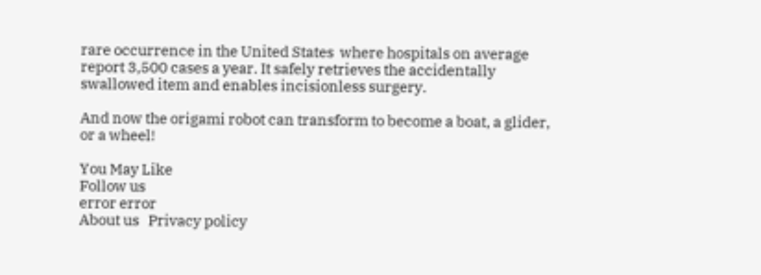rare occurrence in the United States  where hospitals on average report 3,500 cases a year. It safely retrieves the accidentally swallowed item and enables incisionless surgery.

And now the origami robot can transform to become a boat, a glider, or a wheel!

You May Like
Follow us
error error
About us   Privacy policy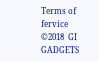Terms of fervice   ©2018  GI GADGETS